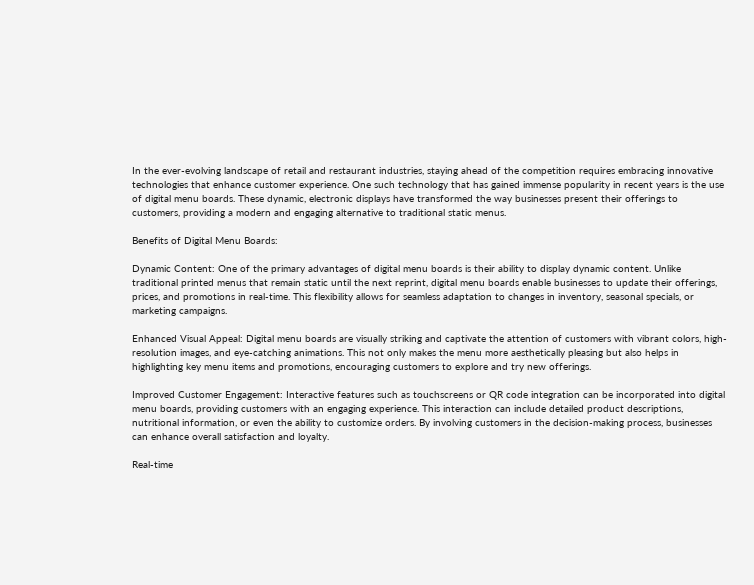In the ever-evolving landscape of retail and restaurant industries, staying ahead of the competition requires embracing innovative technologies that enhance customer experience. One such technology that has gained immense popularity in recent years is the use of digital menu boards. These dynamic, electronic displays have transformed the way businesses present their offerings to customers, providing a modern and engaging alternative to traditional static menus.

Benefits of Digital Menu Boards:

Dynamic Content: One of the primary advantages of digital menu boards is their ability to display dynamic content. Unlike traditional printed menus that remain static until the next reprint, digital menu boards enable businesses to update their offerings, prices, and promotions in real-time. This flexibility allows for seamless adaptation to changes in inventory, seasonal specials, or marketing campaigns.

Enhanced Visual Appeal: Digital menu boards are visually striking and captivate the attention of customers with vibrant colors, high-resolution images, and eye-catching animations. This not only makes the menu more aesthetically pleasing but also helps in highlighting key menu items and promotions, encouraging customers to explore and try new offerings.

Improved Customer Engagement: Interactive features such as touchscreens or QR code integration can be incorporated into digital menu boards, providing customers with an engaging experience. This interaction can include detailed product descriptions, nutritional information, or even the ability to customize orders. By involving customers in the decision-making process, businesses can enhance overall satisfaction and loyalty.

Real-time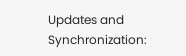Updates and Synchronization: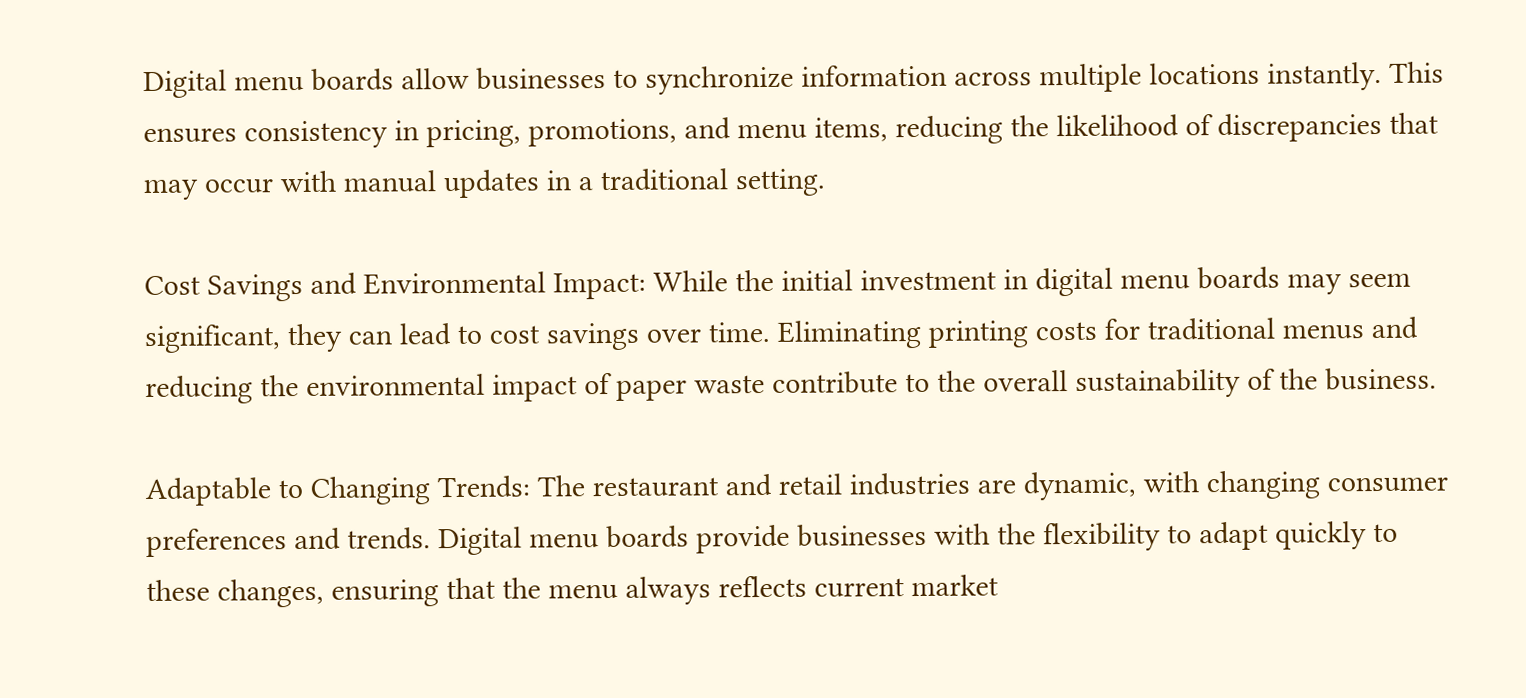Digital menu boards allow businesses to synchronize information across multiple locations instantly. This ensures consistency in pricing, promotions, and menu items, reducing the likelihood of discrepancies that may occur with manual updates in a traditional setting.

Cost Savings and Environmental Impact: While the initial investment in digital menu boards may seem significant, they can lead to cost savings over time. Eliminating printing costs for traditional menus and reducing the environmental impact of paper waste contribute to the overall sustainability of the business.

Adaptable to Changing Trends: The restaurant and retail industries are dynamic, with changing consumer preferences and trends. Digital menu boards provide businesses with the flexibility to adapt quickly to these changes, ensuring that the menu always reflects current market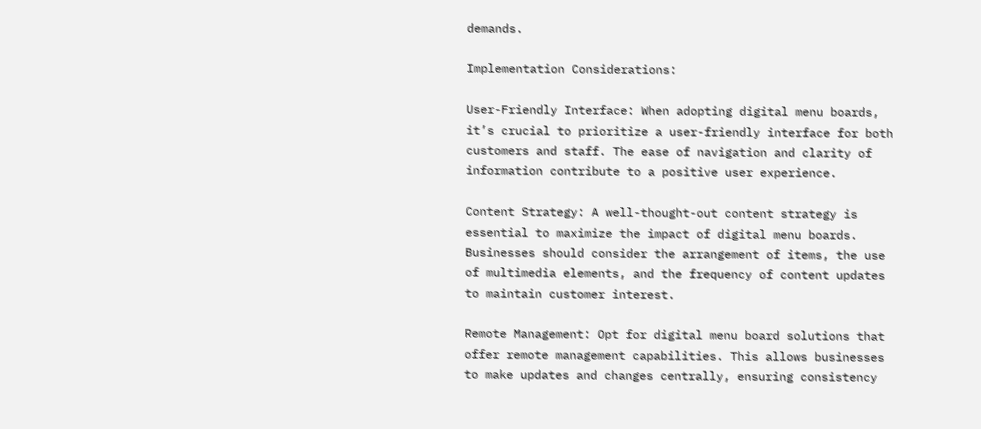demands.

Implementation Considerations:

User-Friendly Interface: When adopting digital menu boards, it’s crucial to prioritize a user-friendly interface for both customers and staff. The ease of navigation and clarity of information contribute to a positive user experience.

Content Strategy: A well-thought-out content strategy is essential to maximize the impact of digital menu boards. Businesses should consider the arrangement of items, the use of multimedia elements, and the frequency of content updates to maintain customer interest.

Remote Management: Opt for digital menu board solutions that offer remote management capabilities. This allows businesses to make updates and changes centrally, ensuring consistency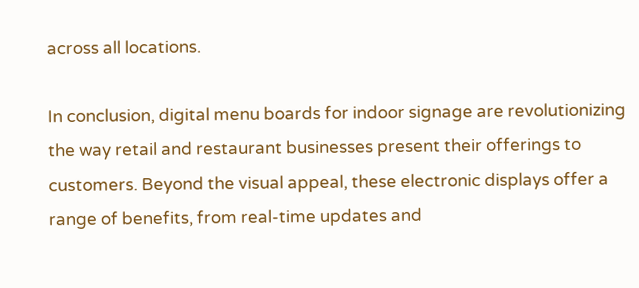across all locations.

In conclusion, digital menu boards for indoor signage are revolutionizing the way retail and restaurant businesses present their offerings to customers. Beyond the visual appeal, these electronic displays offer a range of benefits, from real-time updates and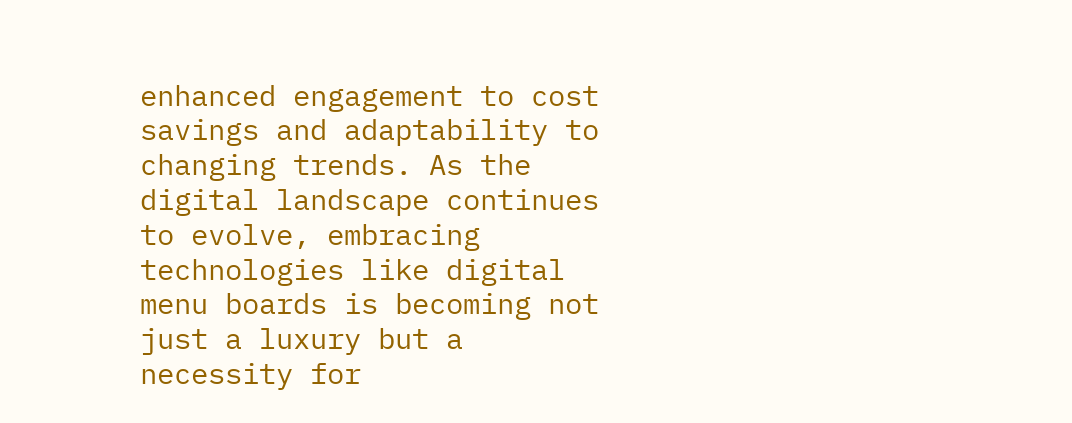enhanced engagement to cost savings and adaptability to changing trends. As the digital landscape continues to evolve, embracing technologies like digital menu boards is becoming not just a luxury but a necessity for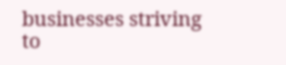businesses striving to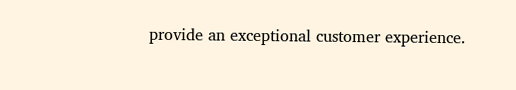provide an exceptional customer experience.